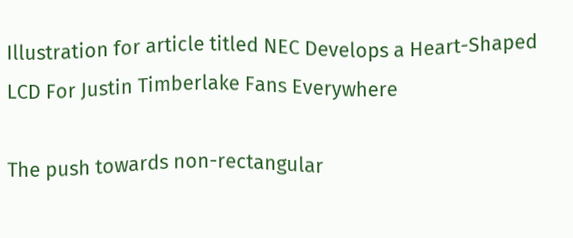Illustration for article titled NEC Develops a Heart-Shaped LCD For Justin Timberlake Fans Everywhere

The push towards non-rectangular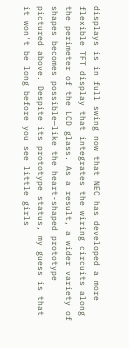displays is in full swing now that NEC has developed a more flexible TFT display that integrates the wiring circuits along the perimeter of the LCD glass. As a result, a wider variety of shapes becomes possible—like the heart-shaped prototype pictured above. Despite its prototype status, my guess is that it won't be long before you see little girls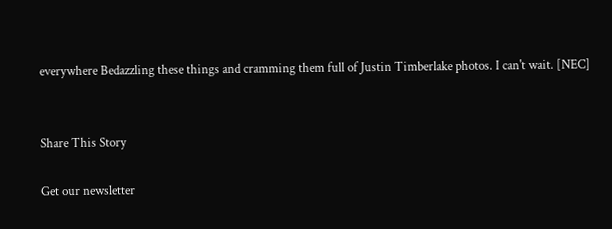everywhere Bedazzling these things and cramming them full of Justin Timberlake photos. I can't wait. [NEC]


Share This Story

Get our newsletter